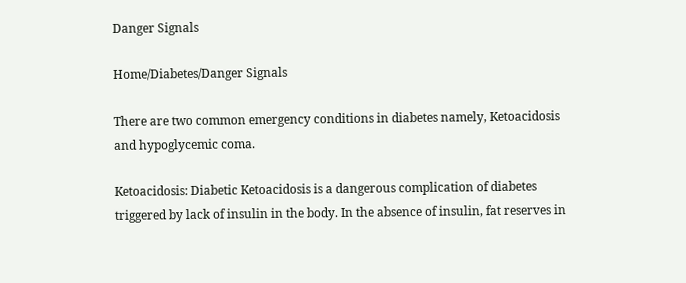Danger Signals

Home/Diabetes/Danger Signals

There are two common emergency conditions in diabetes namely, Ketoacidosis and hypoglycemic coma.

Ketoacidosis: Diabetic Ketoacidosis is a dangerous complication of diabetes triggered by lack of insulin in the body. In the absence of insulin, fat reserves in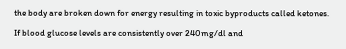the body are broken down for energy resulting in toxic byproducts called ketones.

If blood glucose levels are consistently over 240mg/dl and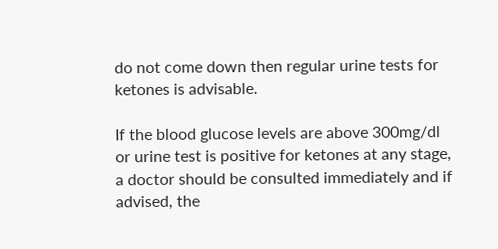do not come down then regular urine tests for ketones is advisable.

If the blood glucose levels are above 300mg/dl or urine test is positive for ketones at any stage, a doctor should be consulted immediately and if advised, the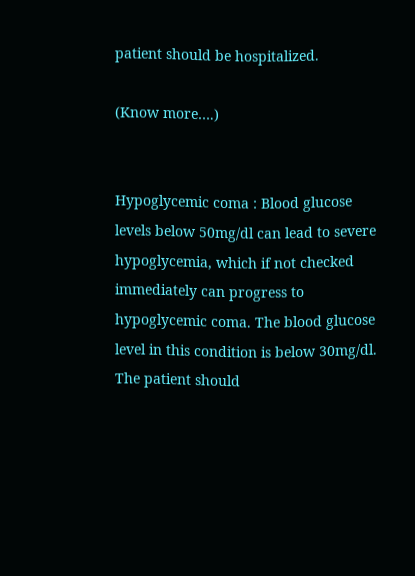patient should be hospitalized.

(Know more….)


Hypoglycemic coma : Blood glucose levels below 50mg/dl can lead to severe hypoglycemia, which if not checked immediately can progress to hypoglycemic coma. The blood glucose level in this condition is below 30mg/dl. The patient should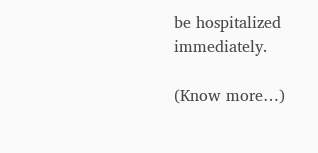be hospitalized immediately.

(Know more…)